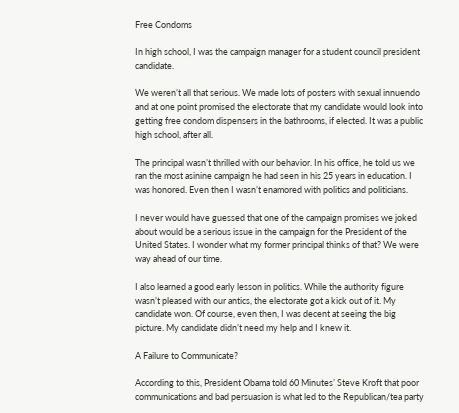Free Condoms

In high school, I was the campaign manager for a student council president candidate.

We weren’t all that serious. We made lots of posters with sexual innuendo and at one point promised the electorate that my candidate would look into getting free condom dispensers in the bathrooms, if elected. It was a public high school, after all.

The principal wasn’t thrilled with our behavior. In his office, he told us we ran the most asinine campaign he had seen in his 25 years in education. I was honored. Even then I wasn’t enamored with politics and politicians.

I never would have guessed that one of the campaign promises we joked about would be a serious issue in the campaign for the President of the United States. I wonder what my former principal thinks of that? We were way ahead of our time.

I also learned a good early lesson in politics. While the authority figure wasn’t pleased with our antics, the electorate got a kick out of it. My candidate won. Of course, even then, I was decent at seeing the big picture. My candidate didn’t need my help and I knew it.

A Failure to Communicate?

According to this, President Obama told 60 Minutes’ Steve Kroft that poor communications and bad persuasion is what led to the Republican/tea party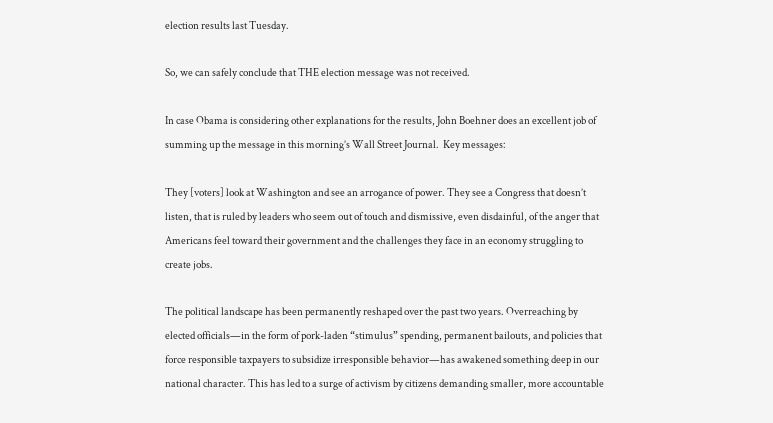election results last Tuesday.

So, we can safely conclude that THE election message was not received.

In case Obama is considering other explanations for the results, John Boehner does an excellent job of summing up the message in this morning’s Wall Street Journal.  Key messages:

They [voters] look at Washington and see an arrogance of power. They see a Congress that doesn’t listen, that is ruled by leaders who seem out of touch and dismissive, even disdainful, of the anger that Americans feel toward their government and the challenges they face in an economy struggling to create jobs.

The political landscape has been permanently reshaped over the past two years. Overreaching by elected officials—in the form of pork-laden “stimulus” spending, permanent bailouts, and policies that force responsible taxpayers to subsidize irresponsible behavior—has awakened something deep in our national character. This has led to a surge of activism by citizens demanding smaller, more accountable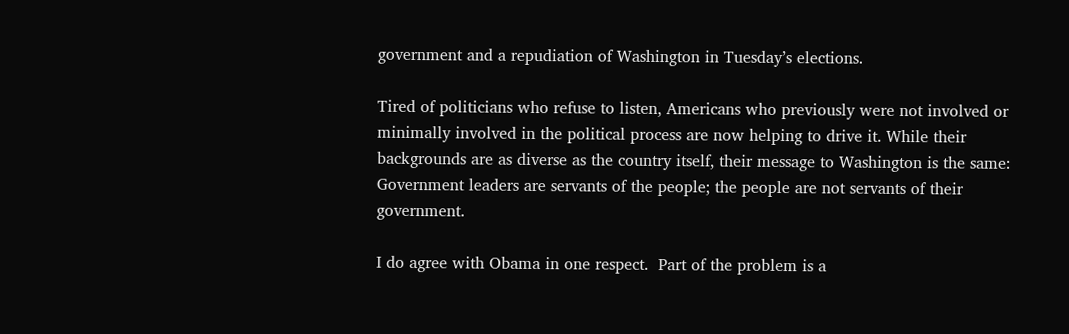government and a repudiation of Washington in Tuesday’s elections.

Tired of politicians who refuse to listen, Americans who previously were not involved or minimally involved in the political process are now helping to drive it. While their backgrounds are as diverse as the country itself, their message to Washington is the same: Government leaders are servants of the people; the people are not servants of their government.

I do agree with Obama in one respect.  Part of the problem is a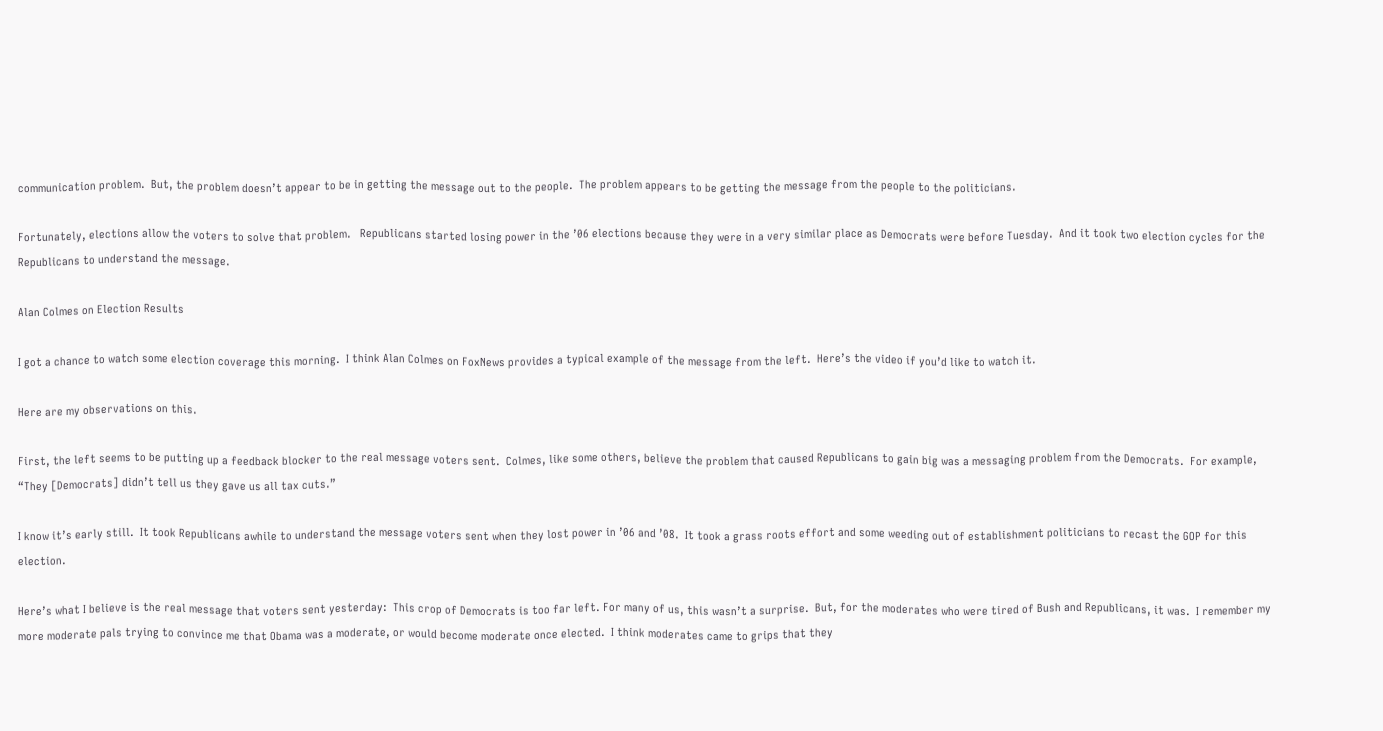communication problem.  But, the problem doesn’t appear to be in getting the message out to the people.  The problem appears to be getting the message from the people to the politicians.

Fortunately, elections allow the voters to solve that problem.   Republicans started losing power in the ’06 elections because they were in a very similar place as Democrats were before Tuesday.  And it took two election cycles for the Republicans to understand the message.

Alan Colmes on Election Results

I got a chance to watch some election coverage this morning.  I think Alan Colmes on FoxNews provides a typical example of the message from the left.  Here’s the video if you’d like to watch it.

Here are my observations on this.

First, the left seems to be putting up a feedback blocker to the real message voters sent.  Colmes, like some others, believe the problem that caused Republicans to gain big was a messaging problem from the Democrats.  For example,  “They [Democrats] didn’t tell us they gave us all tax cuts.”

I know it’s early still.  It took Republicans awhile to understand the message voters sent when they lost power in ’06 and ’08.  It took a grass roots effort and some weeding out of establishment politicians to recast the GOP for this election.

Here’s what I believe is the real message that voters sent yesterday:  This crop of Democrats is too far left. For many of us, this wasn’t a surprise.  But, for the moderates who were tired of Bush and Republicans, it was.  I remember my more moderate pals trying to convince me that Obama was a moderate, or would become moderate once elected.  I think moderates came to grips that they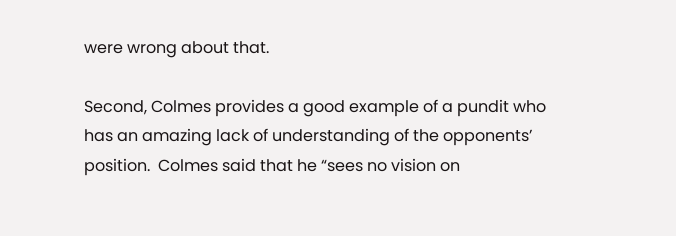were wrong about that.

Second, Colmes provides a good example of a pundit who has an amazing lack of understanding of the opponents’ position.  Colmes said that he “sees no vision on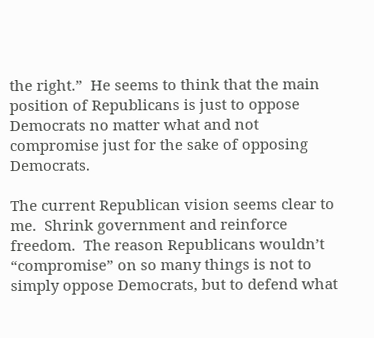the right.”  He seems to think that the main position of Republicans is just to oppose Democrats no matter what and not compromise just for the sake of opposing Democrats.

The current Republican vision seems clear to me.  Shrink government and reinforce freedom.  The reason Republicans wouldn’t “compromise” on so many things is not to simply oppose Democrats, but to defend what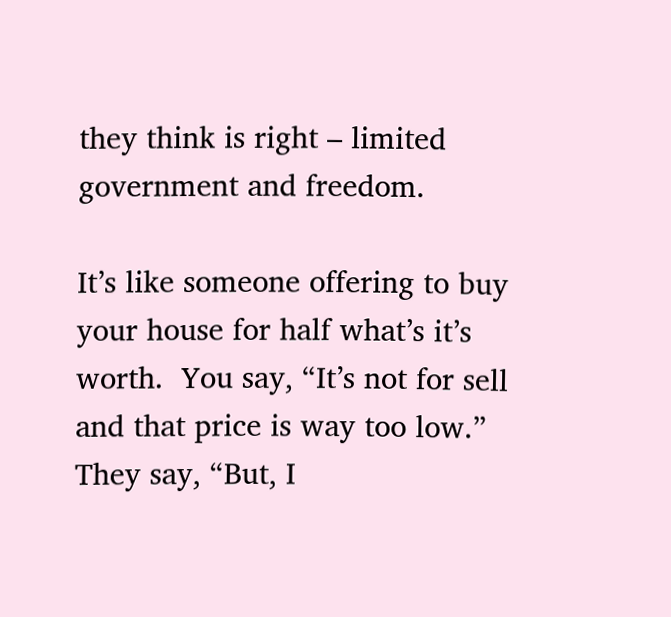they think is right – limited government and freedom.

It’s like someone offering to buy your house for half what’s it’s worth.  You say, “It’s not for sell and that price is way too low.”   They say, “But, I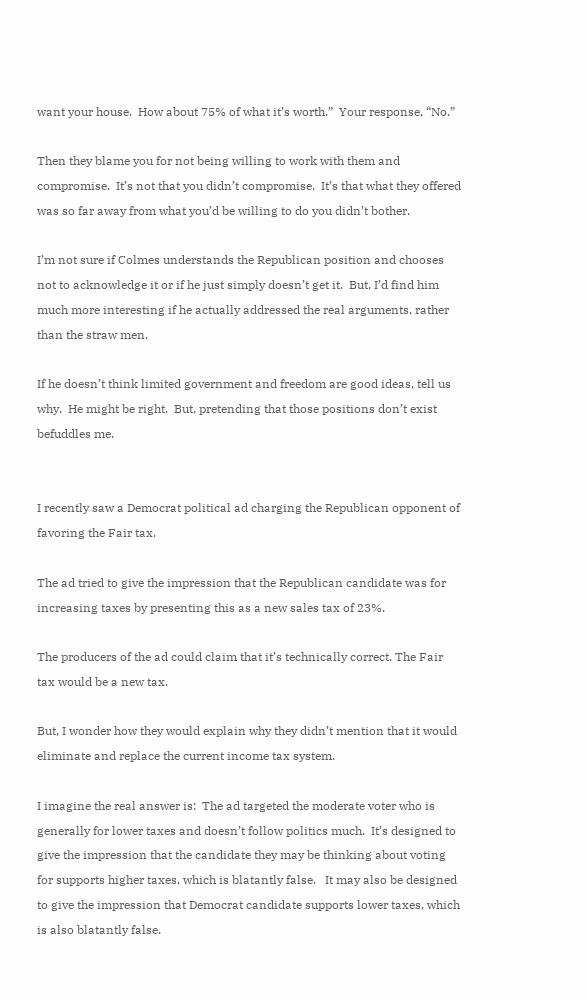want your house.  How about 75% of what it’s worth.”  Your response, “No.”

Then they blame you for not being willing to work with them and compromise.  It’s not that you didn’t compromise.  It’s that what they offered was so far away from what you’d be willing to do you didn’t bother.

I’m not sure if Colmes understands the Republican position and chooses not to acknowledge it or if he just simply doesn’t get it.  But, I’d find him much more interesting if he actually addressed the real arguments, rather than the straw men.

If he doesn’t think limited government and freedom are good ideas, tell us why.  He might be right.  But, pretending that those positions don’t exist befuddles me.


I recently saw a Democrat political ad charging the Republican opponent of favoring the Fair tax.

The ad tried to give the impression that the Republican candidate was for increasing taxes by presenting this as a new sales tax of 23%.

The producers of the ad could claim that it’s technically correct. The Fair tax would be a new tax.

But, I wonder how they would explain why they didn’t mention that it would eliminate and replace the current income tax system.

I imagine the real answer is:  The ad targeted the moderate voter who is generally for lower taxes and doesn’t follow politics much.  It’s designed to give the impression that the candidate they may be thinking about voting for supports higher taxes, which is blatantly false.   It may also be designed to give the impression that Democrat candidate supports lower taxes, which is also blatantly false.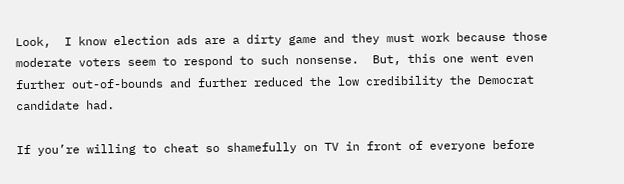Look,  I know election ads are a dirty game and they must work because those moderate voters seem to respond to such nonsense.  But, this one went even further out-of-bounds and further reduced the low credibility the Democrat candidate had.

If you’re willing to cheat so shamefully on TV in front of everyone before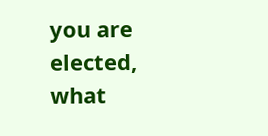you are elected, what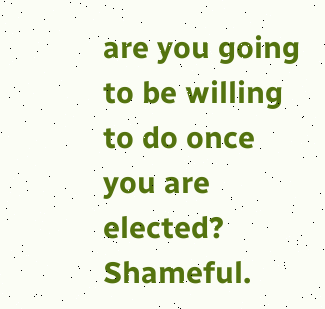are you going to be willing to do once you are elected?  Shameful.